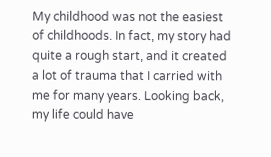My childhood was not the easiest of childhoods. In fact, my story had quite a rough start, and it created a lot of trauma that I carried with me for many years. Looking back, my life could have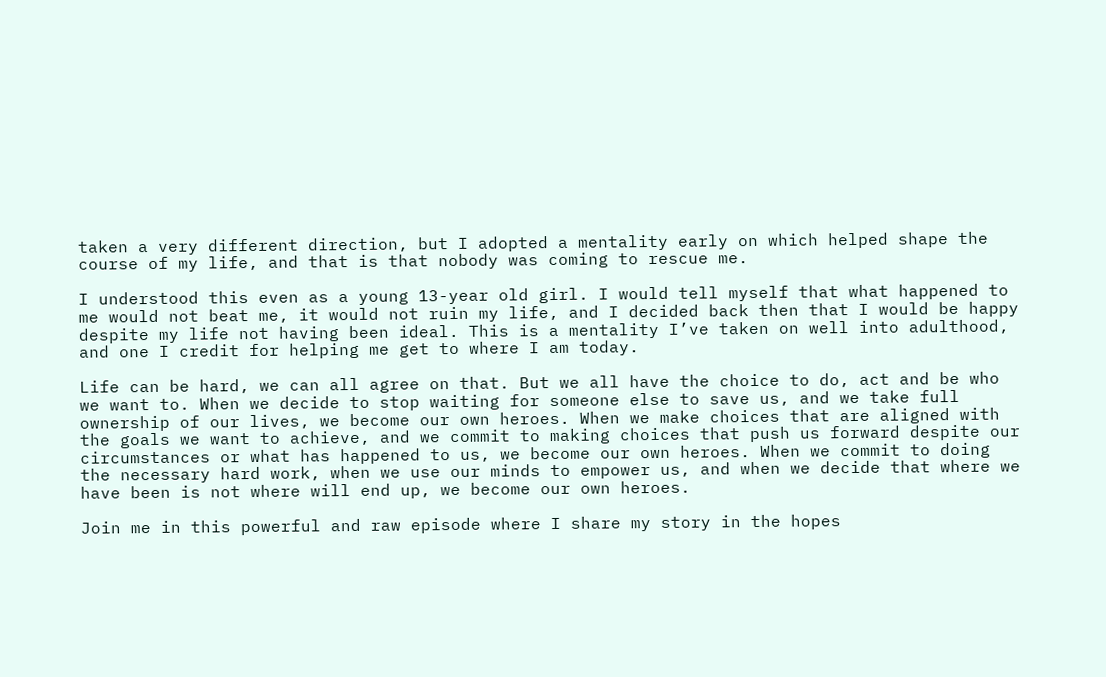taken a very different direction, but I adopted a mentality early on which helped shape the course of my life, and that is that nobody was coming to rescue me.

I understood this even as a young 13-year old girl. I would tell myself that what happened to me would not beat me, it would not ruin my life, and I decided back then that I would be happy despite my life not having been ideal. This is a mentality I’ve taken on well into adulthood, and one I credit for helping me get to where I am today.

Life can be hard, we can all agree on that. But we all have the choice to do, act and be who we want to. When we decide to stop waiting for someone else to save us, and we take full ownership of our lives, we become our own heroes. When we make choices that are aligned with the goals we want to achieve, and we commit to making choices that push us forward despite our circumstances or what has happened to us, we become our own heroes. When we commit to doing the necessary hard work, when we use our minds to empower us, and when we decide that where we have been is not where will end up, we become our own heroes.

Join me in this powerful and raw episode where I share my story in the hopes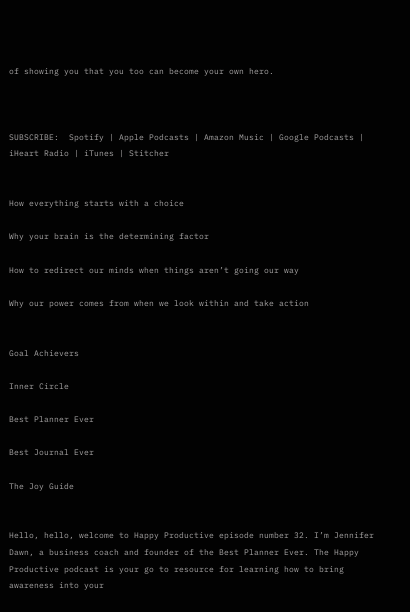of showing you that you too can become your own hero.



SUBSCRIBE:  Spotify | Apple Podcasts | Amazon Music | Google Podcasts | iHeart Radio | iTunes | Stitcher


How everything starts with a choice

Why your brain is the determining factor

How to redirect our minds when things aren’t going our way

Why our power comes from when we look within and take action


Goal Achievers

Inner Circle

Best Planner Ever

Best Journal Ever

The Joy Guide


Hello, hello, welcome to Happy Productive episode number 32. I’m Jennifer Dawn, a business coach and founder of the Best Planner Ever. The Happy Productive podcast is your go to resource for learning how to bring awareness into your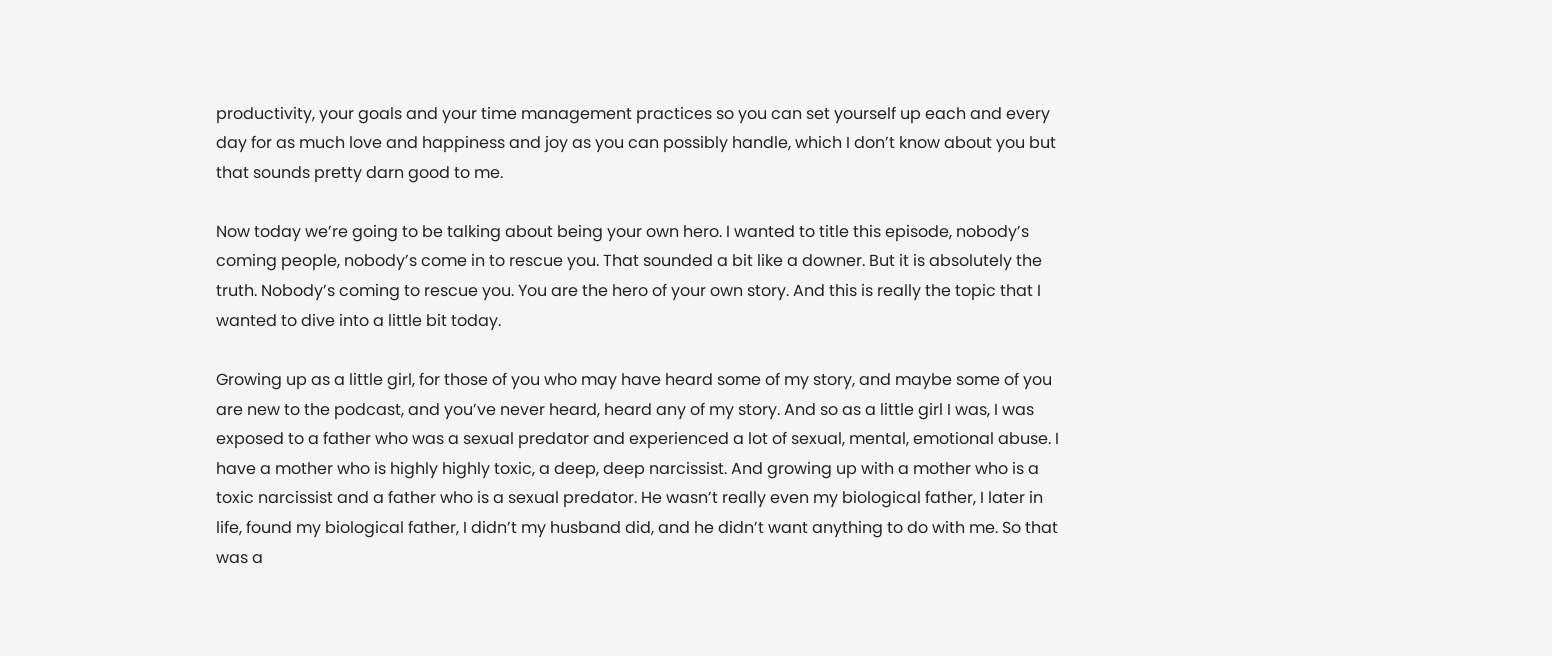productivity, your goals and your time management practices so you can set yourself up each and every day for as much love and happiness and joy as you can possibly handle, which I don’t know about you but that sounds pretty darn good to me.

Now today we’re going to be talking about being your own hero. I wanted to title this episode, nobody’s coming people, nobody’s come in to rescue you. That sounded a bit like a downer. But it is absolutely the truth. Nobody’s coming to rescue you. You are the hero of your own story. And this is really the topic that I wanted to dive into a little bit today.

Growing up as a little girl, for those of you who may have heard some of my story, and maybe some of you are new to the podcast, and you’ve never heard, heard any of my story. And so as a little girl I was, I was exposed to a father who was a sexual predator and experienced a lot of sexual, mental, emotional abuse. I have a mother who is highly highly toxic, a deep, deep narcissist. And growing up with a mother who is a toxic narcissist and a father who is a sexual predator. He wasn’t really even my biological father, I later in life, found my biological father, I didn’t my husband did, and he didn’t want anything to do with me. So that was a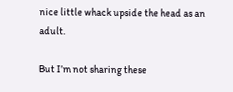nice little whack upside the head as an adult.

But I’m not sharing these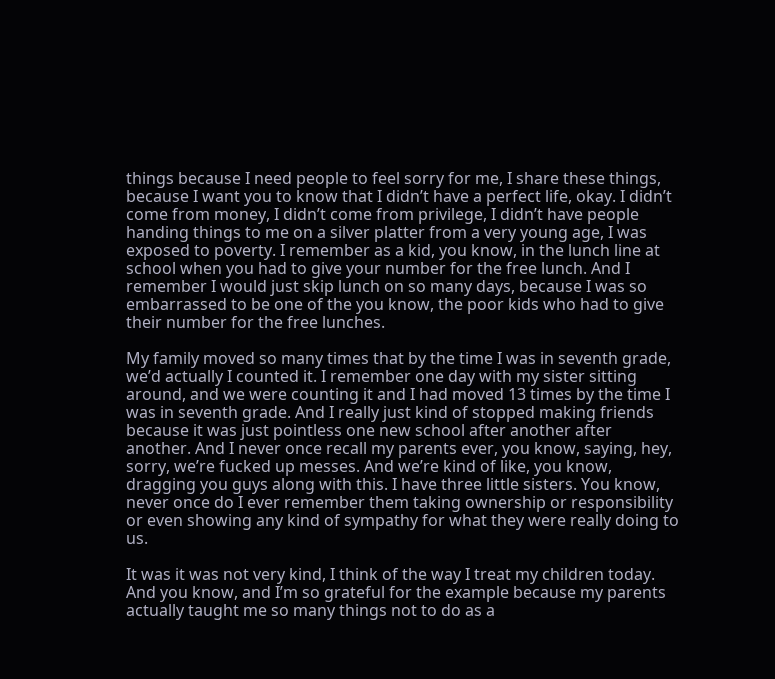things because I need people to feel sorry for me, I share these things, because I want you to know that I didn’t have a perfect life, okay. I didn’t come from money, I didn’t come from privilege, I didn’t have people handing things to me on a silver platter from a very young age, I was exposed to poverty. I remember as a kid, you know, in the lunch line at school when you had to give your number for the free lunch. And I remember I would just skip lunch on so many days, because I was so embarrassed to be one of the you know, the poor kids who had to give their number for the free lunches.

My family moved so many times that by the time I was in seventh grade, we’d actually I counted it. I remember one day with my sister sitting around, and we were counting it and I had moved 13 times by the time I was in seventh grade. And I really just kind of stopped making friends because it was just pointless one new school after another after another. And I never once recall my parents ever, you know, saying, hey, sorry, we’re fucked up messes. And we’re kind of like, you know, dragging you guys along with this. I have three little sisters. You know, never once do I ever remember them taking ownership or responsibility or even showing any kind of sympathy for what they were really doing to us.

It was it was not very kind, I think of the way I treat my children today. And you know, and I’m so grateful for the example because my parents actually taught me so many things not to do as a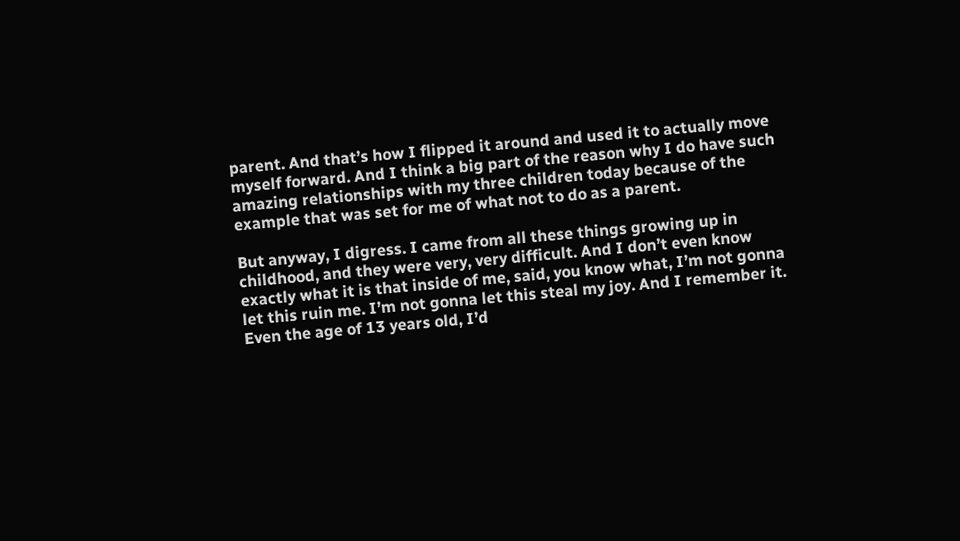parent. And that’s how I flipped it around and used it to actually move myself forward. And I think a big part of the reason why I do have such amazing relationships with my three children today because of the example that was set for me of what not to do as a parent.

But anyway, I digress. I came from all these things growing up in childhood, and they were very, very difficult. And I don’t even know exactly what it is that inside of me, said, you know what, I’m not gonna let this ruin me. I’m not gonna let this steal my joy. And I remember it. Even the age of 13 years old, I’d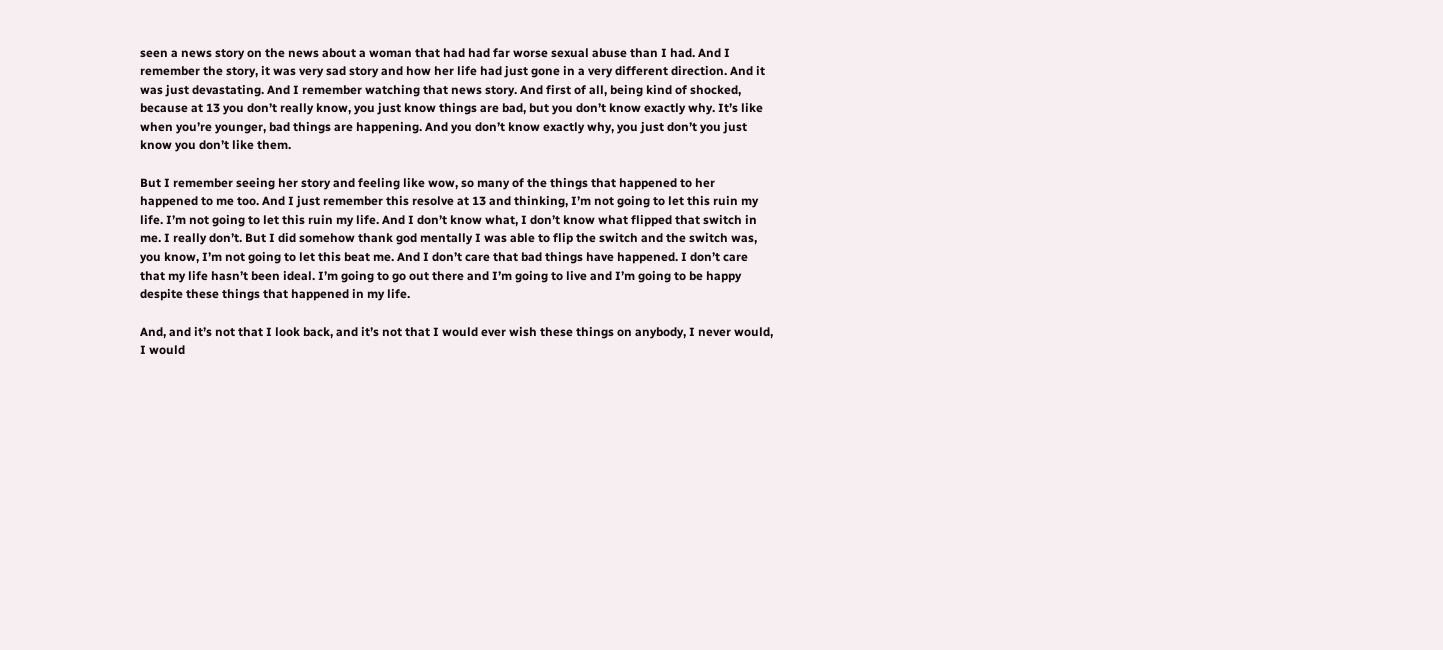seen a news story on the news about a woman that had had far worse sexual abuse than I had. And I remember the story, it was very sad story and how her life had just gone in a very different direction. And it was just devastating. And I remember watching that news story. And first of all, being kind of shocked, because at 13 you don’t really know, you just know things are bad, but you don’t know exactly why. It’s like when you’re younger, bad things are happening. And you don’t know exactly why, you just don’t you just know you don’t like them.

But I remember seeing her story and feeling like wow, so many of the things that happened to her happened to me too. And I just remember this resolve at 13 and thinking, I’m not going to let this ruin my life. I’m not going to let this ruin my life. And I don’t know what, I don’t know what flipped that switch in me. I really don’t. But I did somehow thank god mentally I was able to flip the switch and the switch was, you know, I’m not going to let this beat me. And I don’t care that bad things have happened. I don’t care that my life hasn’t been ideal. I’m going to go out there and I’m going to live and I’m going to be happy despite these things that happened in my life.

And, and it’s not that I look back, and it’s not that I would ever wish these things on anybody, I never would, I would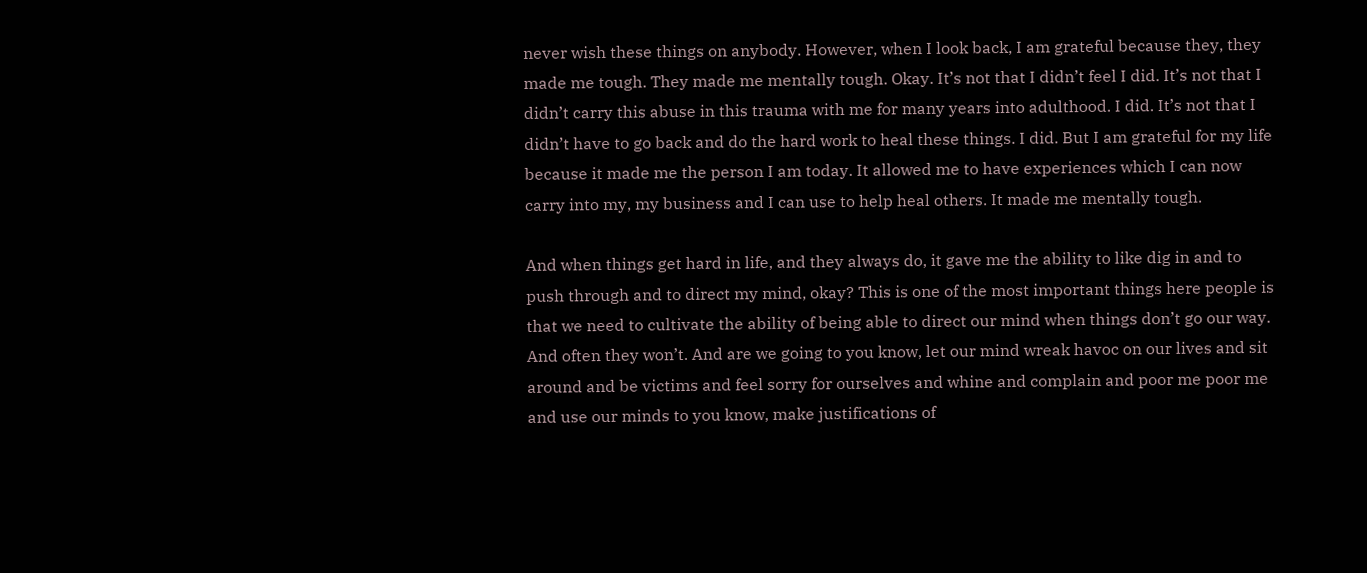never wish these things on anybody. However, when I look back, I am grateful because they, they made me tough. They made me mentally tough. Okay. It’s not that I didn’t feel I did. It’s not that I didn’t carry this abuse in this trauma with me for many years into adulthood. I did. It’s not that I didn’t have to go back and do the hard work to heal these things. I did. But I am grateful for my life because it made me the person I am today. It allowed me to have experiences which I can now carry into my, my business and I can use to help heal others. It made me mentally tough.

And when things get hard in life, and they always do, it gave me the ability to like dig in and to push through and to direct my mind, okay? This is one of the most important things here people is that we need to cultivate the ability of being able to direct our mind when things don’t go our way. And often they won’t. And are we going to you know, let our mind wreak havoc on our lives and sit around and be victims and feel sorry for ourselves and whine and complain and poor me poor me and use our minds to you know, make justifications of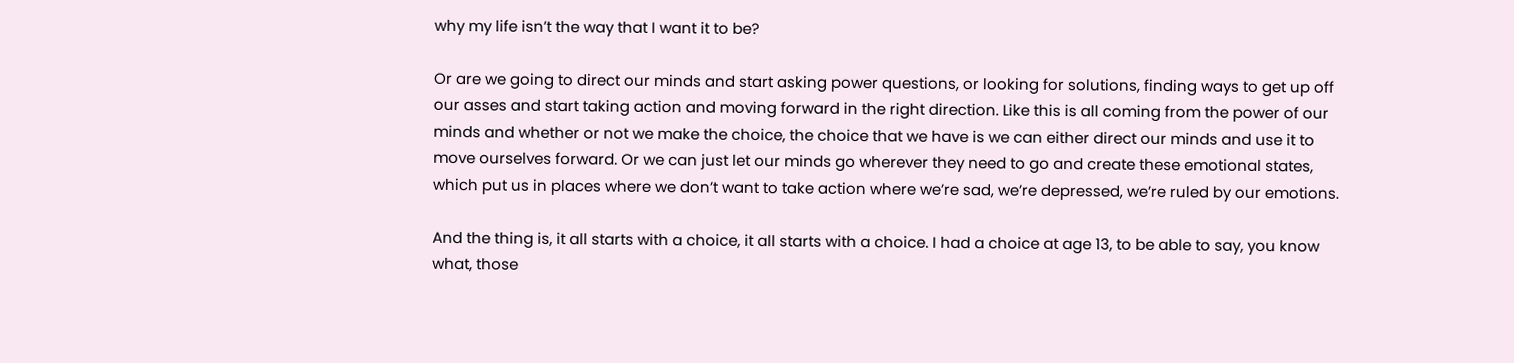why my life isn’t the way that I want it to be?

Or are we going to direct our minds and start asking power questions, or looking for solutions, finding ways to get up off our asses and start taking action and moving forward in the right direction. Like this is all coming from the power of our minds and whether or not we make the choice, the choice that we have is we can either direct our minds and use it to move ourselves forward. Or we can just let our minds go wherever they need to go and create these emotional states, which put us in places where we don’t want to take action where we’re sad, we’re depressed, we’re ruled by our emotions.

And the thing is, it all starts with a choice, it all starts with a choice. I had a choice at age 13, to be able to say, you know what, those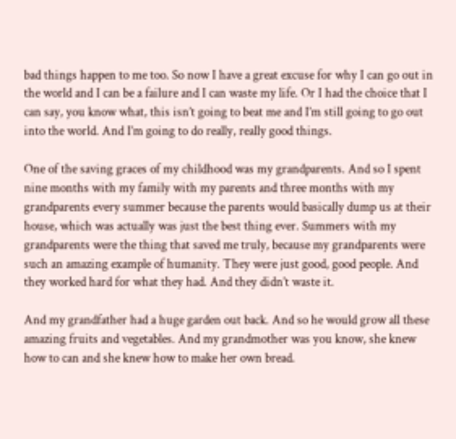bad things happen to me too. So now I have a great excuse for why I can go out in the world and I can be a failure and I can waste my life. Or I had the choice that I can say, you know what, this isn’t going to beat me and I’m still going to go out into the world. And I’m going to do really, really good things.

One of the saving graces of my childhood was my grandparents. And so I spent nine months with my family with my parents and three months with my grandparents every summer because the parents would basically dump us at their house, which was actually was just the best thing ever. Summers with my grandparents were the thing that saved me truly, because my grandparents were such an amazing example of humanity. They were just good, good people. And they worked hard for what they had. And they didn’t waste it.

And my grandfather had a huge garden out back. And so he would grow all these amazing fruits and vegetables. And my grandmother was you know, she knew how to can and she knew how to make her own bread.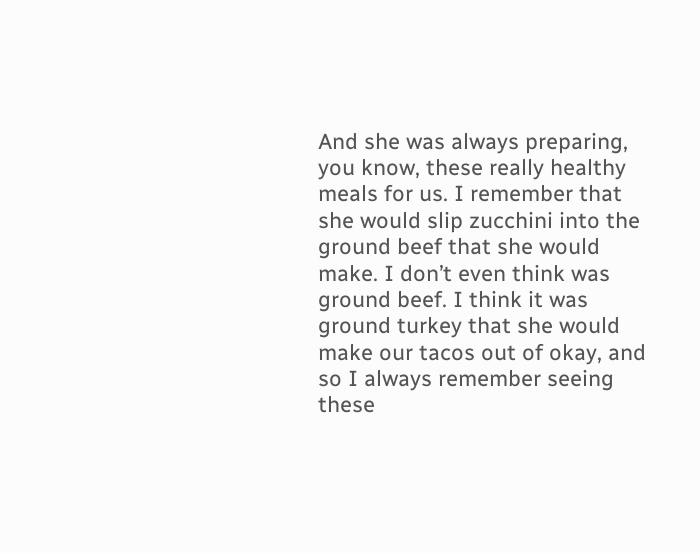And she was always preparing, you know, these really healthy meals for us. I remember that she would slip zucchini into the ground beef that she would make. I don’t even think was ground beef. I think it was ground turkey that she would make our tacos out of okay, and so I always remember seeing these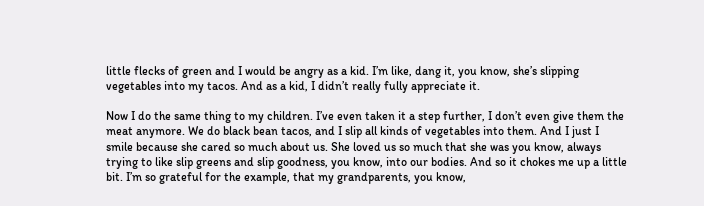little flecks of green and I would be angry as a kid. I’m like, dang it, you know, she’s slipping vegetables into my tacos. And as a kid, I didn’t really fully appreciate it.

Now I do the same thing to my children. I’ve even taken it a step further, I don’t even give them the meat anymore. We do black bean tacos, and I slip all kinds of vegetables into them. And I just I smile because she cared so much about us. She loved us so much that she was you know, always trying to like slip greens and slip goodness, you know, into our bodies. And so it chokes me up a little bit. I’m so grateful for the example, that my grandparents, you know,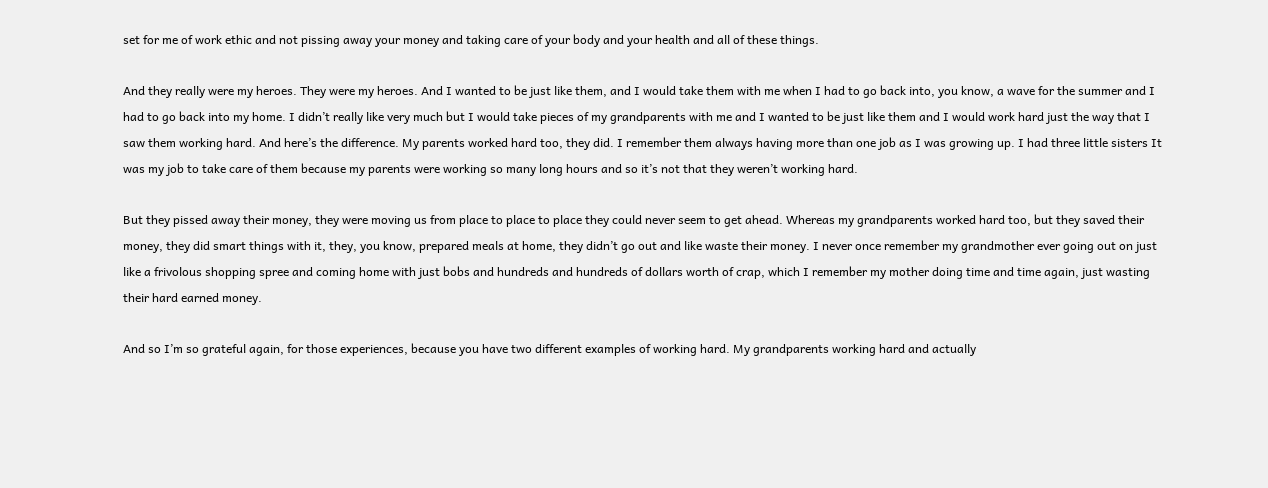set for me of work ethic and not pissing away your money and taking care of your body and your health and all of these things.

And they really were my heroes. They were my heroes. And I wanted to be just like them, and I would take them with me when I had to go back into, you know, a wave for the summer and I had to go back into my home. I didn’t really like very much but I would take pieces of my grandparents with me and I wanted to be just like them and I would work hard just the way that I saw them working hard. And here’s the difference. My parents worked hard too, they did. I remember them always having more than one job as I was growing up. I had three little sisters It was my job to take care of them because my parents were working so many long hours and so it’s not that they weren’t working hard.

But they pissed away their money, they were moving us from place to place to place they could never seem to get ahead. Whereas my grandparents worked hard too, but they saved their money, they did smart things with it, they, you know, prepared meals at home, they didn’t go out and like waste their money. I never once remember my grandmother ever going out on just like a frivolous shopping spree and coming home with just bobs and hundreds and hundreds of dollars worth of crap, which I remember my mother doing time and time again, just wasting their hard earned money.

And so I’m so grateful again, for those experiences, because you have two different examples of working hard. My grandparents working hard and actually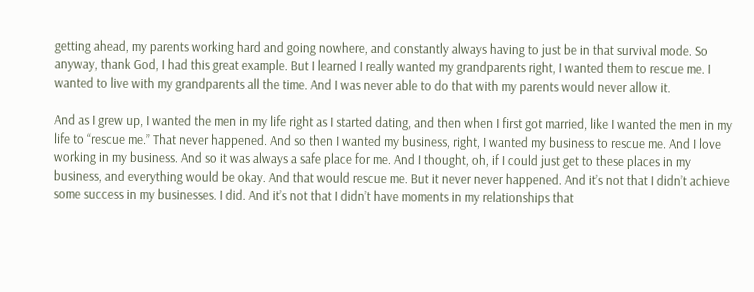getting ahead, my parents working hard and going nowhere, and constantly always having to just be in that survival mode. So anyway, thank God, I had this great example. But I learned I really wanted my grandparents right, I wanted them to rescue me. I wanted to live with my grandparents all the time. And I was never able to do that with my parents would never allow it.

And as I grew up, I wanted the men in my life right as I started dating, and then when I first got married, like I wanted the men in my life to “rescue me.” That never happened. And so then I wanted my business, right, I wanted my business to rescue me. And I love working in my business. And so it was always a safe place for me. And I thought, oh, if I could just get to these places in my business, and everything would be okay. And that would rescue me. But it never never happened. And it’s not that I didn’t achieve some success in my businesses. I did. And it’s not that I didn’t have moments in my relationships that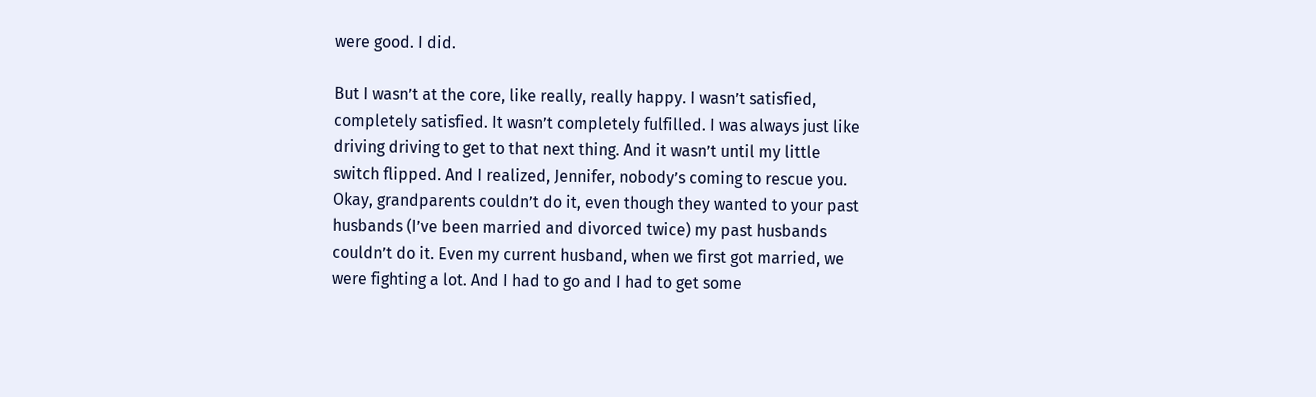were good. I did.

But I wasn’t at the core, like really, really happy. I wasn’t satisfied, completely satisfied. It wasn’t completely fulfilled. I was always just like driving driving to get to that next thing. And it wasn’t until my little switch flipped. And I realized, Jennifer, nobody’s coming to rescue you. Okay, grandparents couldn’t do it, even though they wanted to your past husbands (I’ve been married and divorced twice) my past husbands couldn’t do it. Even my current husband, when we first got married, we were fighting a lot. And I had to go and I had to get some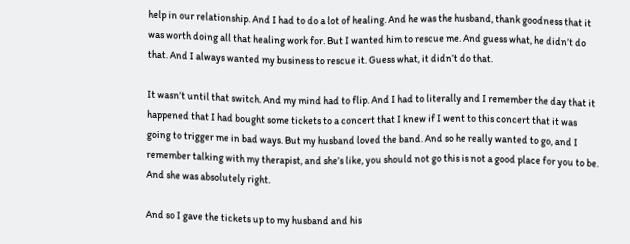help in our relationship. And I had to do a lot of healing. And he was the husband, thank goodness that it was worth doing all that healing work for. But I wanted him to rescue me. And guess what, he didn’t do that. And I always wanted my business to rescue it. Guess what, it didn’t do that.

It wasn’t until that switch. And my mind had to flip. And I had to literally and I remember the day that it happened that I had bought some tickets to a concert that I knew if I went to this concert that it was going to trigger me in bad ways. But my husband loved the band. And so he really wanted to go, and I remember talking with my therapist, and she’s like, you should not go this is not a good place for you to be. And she was absolutely right.

And so I gave the tickets up to my husband and his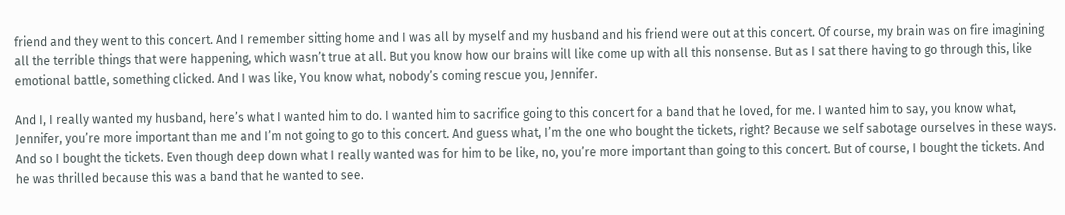friend and they went to this concert. And I remember sitting home and I was all by myself and my husband and his friend were out at this concert. Of course, my brain was on fire imagining all the terrible things that were happening, which wasn’t true at all. But you know how our brains will like come up with all this nonsense. But as I sat there having to go through this, like emotional battle, something clicked. And I was like, You know what, nobody’s coming rescue you, Jennifer.

And I, I really wanted my husband, here’s what I wanted him to do. I wanted him to sacrifice going to this concert for a band that he loved, for me. I wanted him to say, you know what, Jennifer, you’re more important than me and I’m not going to go to this concert. And guess what, I’m the one who bought the tickets, right? Because we self sabotage ourselves in these ways. And so I bought the tickets. Even though deep down what I really wanted was for him to be like, no, you’re more important than going to this concert. But of course, I bought the tickets. And he was thrilled because this was a band that he wanted to see.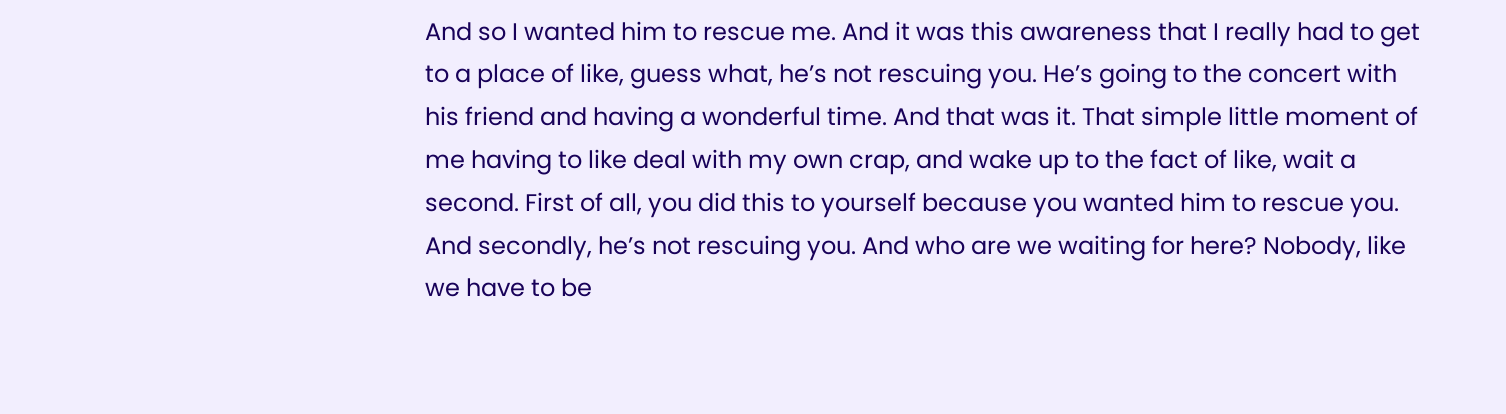And so I wanted him to rescue me. And it was this awareness that I really had to get to a place of like, guess what, he’s not rescuing you. He’s going to the concert with his friend and having a wonderful time. And that was it. That simple little moment of me having to like deal with my own crap, and wake up to the fact of like, wait a second. First of all, you did this to yourself because you wanted him to rescue you. And secondly, he’s not rescuing you. And who are we waiting for here? Nobody, like we have to be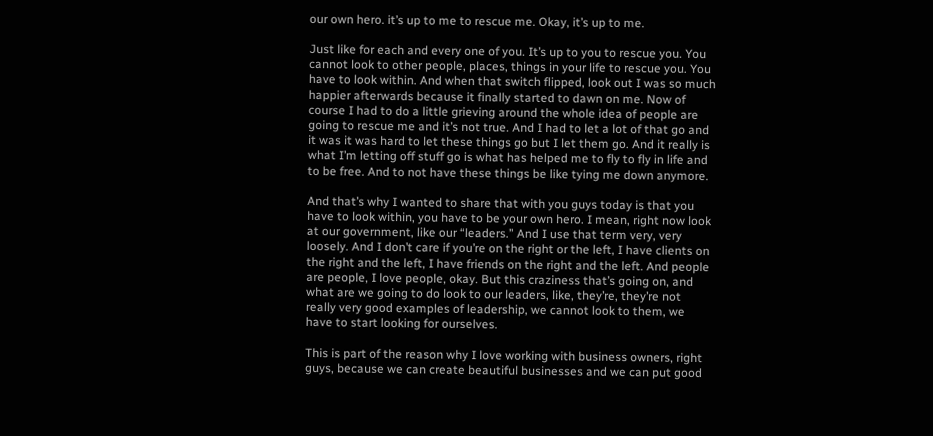our own hero. it’s up to me to rescue me. Okay, it’s up to me.

Just like for each and every one of you. It’s up to you to rescue you. You cannot look to other people, places, things in your life to rescue you. You have to look within. And when that switch flipped, look out I was so much happier afterwards because it finally started to dawn on me. Now of course I had to do a little grieving around the whole idea of people are going to rescue me and it’s not true. And I had to let a lot of that go and it was it was hard to let these things go but I let them go. And it really is what I’m letting off stuff go is what has helped me to fly to fly in life and to be free. And to not have these things be like tying me down anymore.

And that’s why I wanted to share that with you guys today is that you have to look within, you have to be your own hero. I mean, right now look at our government, like our “leaders.” And I use that term very, very loosely. And I don’t care if you’re on the right or the left, I have clients on the right and the left, I have friends on the right and the left. And people are people, I love people, okay. But this craziness that’s going on, and what are we going to do look to our leaders, like, they’re, they’re not really very good examples of leadership, we cannot look to them, we have to start looking for ourselves.

This is part of the reason why I love working with business owners, right guys, because we can create beautiful businesses and we can put good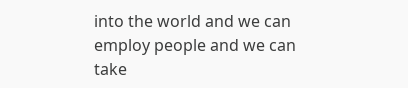into the world and we can employ people and we can take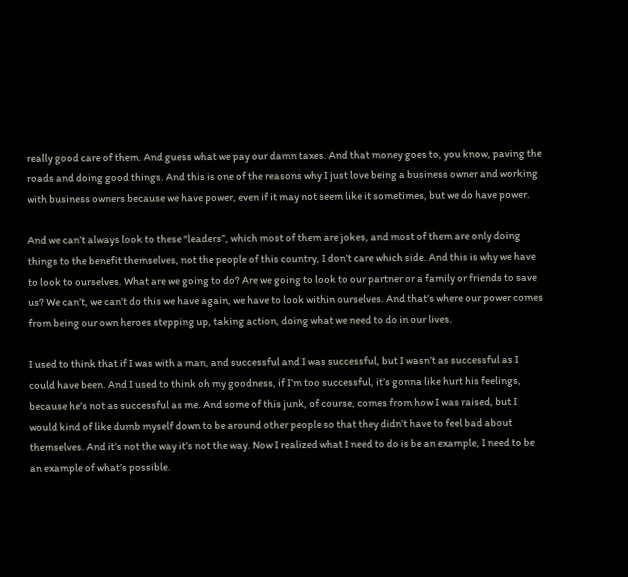really good care of them. And guess what we pay our damn taxes. And that money goes to, you know, paving the roads and doing good things. And this is one of the reasons why I just love being a business owner and working with business owners because we have power, even if it may not seem like it sometimes, but we do have power.

And we can’t always look to these “leaders”, which most of them are jokes, and most of them are only doing things to the benefit themselves, not the people of this country, I don’t care which side. And this is why we have to look to ourselves. What are we going to do? Are we going to look to our partner or a family or friends to save us? We can’t, we can’t do this we have again, we have to look within ourselves. And that’s where our power comes from being our own heroes stepping up, taking action, doing what we need to do in our lives.

I used to think that if I was with a man, and successful and I was successful, but I wasn’t as successful as I could have been. And I used to think oh my goodness, if I’m too successful, it’s gonna like hurt his feelings, because he’s not as successful as me. And some of this junk, of course, comes from how I was raised, but I would kind of like dumb myself down to be around other people so that they didn’t have to feel bad about themselves. And it’s not the way it’s not the way. Now I realized what I need to do is be an example, I need to be an example of what’s possible.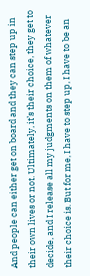And people can either get on board and they can step up in their own lives or not. Ultimately, it’s their choice, they get to decide, and I release all my judgments on them of whatever their choice is. But for me, I have to step up, I have to be an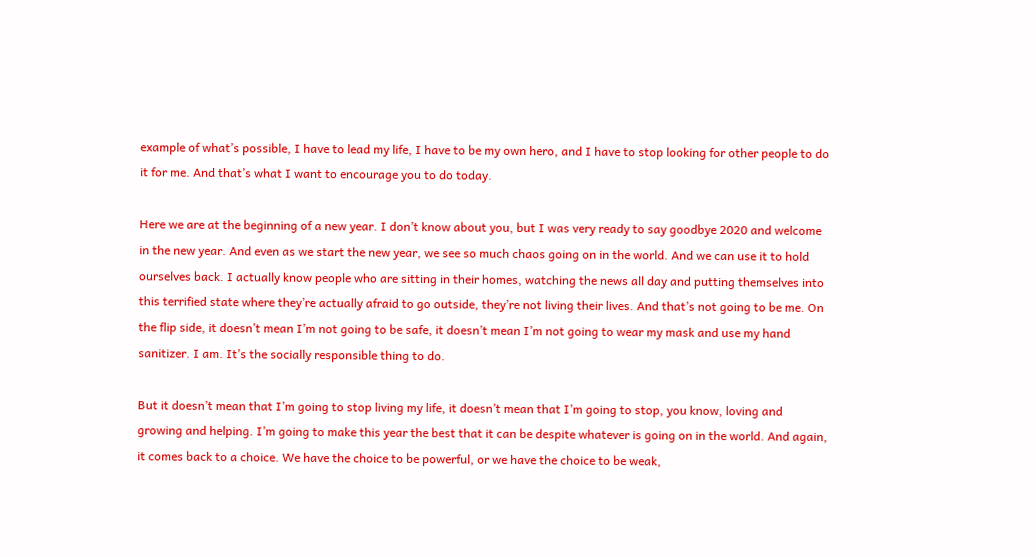example of what’s possible, I have to lead my life, I have to be my own hero, and I have to stop looking for other people to do it for me. And that’s what I want to encourage you to do today.

Here we are at the beginning of a new year. I don’t know about you, but I was very ready to say goodbye 2020 and welcome in the new year. And even as we start the new year, we see so much chaos going on in the world. And we can use it to hold ourselves back. I actually know people who are sitting in their homes, watching the news all day and putting themselves into this terrified state where they’re actually afraid to go outside, they’re not living their lives. And that’s not going to be me. On the flip side, it doesn’t mean I’m not going to be safe, it doesn’t mean I’m not going to wear my mask and use my hand sanitizer. I am. It’s the socially responsible thing to do.

But it doesn’t mean that I’m going to stop living my life, it doesn’t mean that I’m going to stop, you know, loving and growing and helping. I’m going to make this year the best that it can be despite whatever is going on in the world. And again, it comes back to a choice. We have the choice to be powerful, or we have the choice to be weak,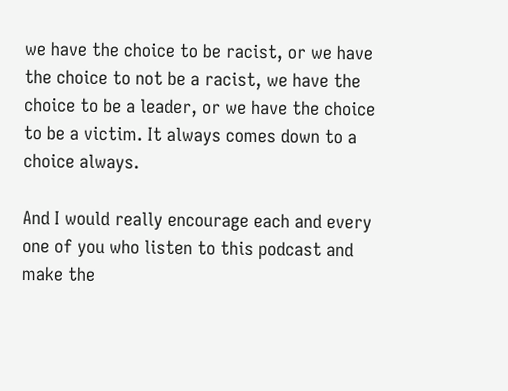we have the choice to be racist, or we have the choice to not be a racist, we have the choice to be a leader, or we have the choice to be a victim. It always comes down to a choice always.

And I would really encourage each and every one of you who listen to this podcast and make the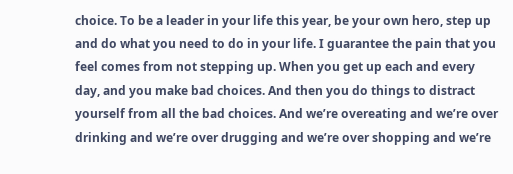choice. To be a leader in your life this year, be your own hero, step up and do what you need to do in your life. I guarantee the pain that you feel comes from not stepping up. When you get up each and every day, and you make bad choices. And then you do things to distract yourself from all the bad choices. And we’re overeating and we’re over drinking and we’re over drugging and we’re over shopping and we’re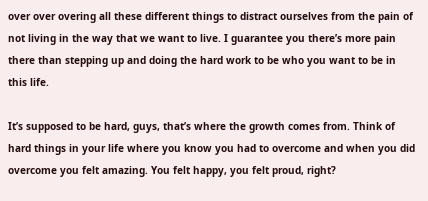over over overing all these different things to distract ourselves from the pain of not living in the way that we want to live. I guarantee you there’s more pain there than stepping up and doing the hard work to be who you want to be in this life.

It’s supposed to be hard, guys, that’s where the growth comes from. Think of hard things in your life where you know you had to overcome and when you did overcome you felt amazing. You felt happy, you felt proud, right?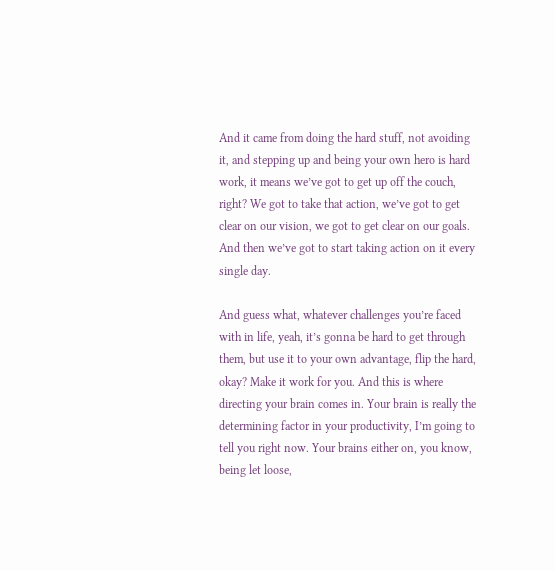And it came from doing the hard stuff, not avoiding it, and stepping up and being your own hero is hard work, it means we’ve got to get up off the couch, right? We got to take that action, we’ve got to get clear on our vision, we got to get clear on our goals. And then we’ve got to start taking action on it every single day.

And guess what, whatever challenges you’re faced with in life, yeah, it’s gonna be hard to get through them, but use it to your own advantage, flip the hard, okay? Make it work for you. And this is where directing your brain comes in. Your brain is really the determining factor in your productivity, I’m going to tell you right now. Your brains either on, you know, being let loose,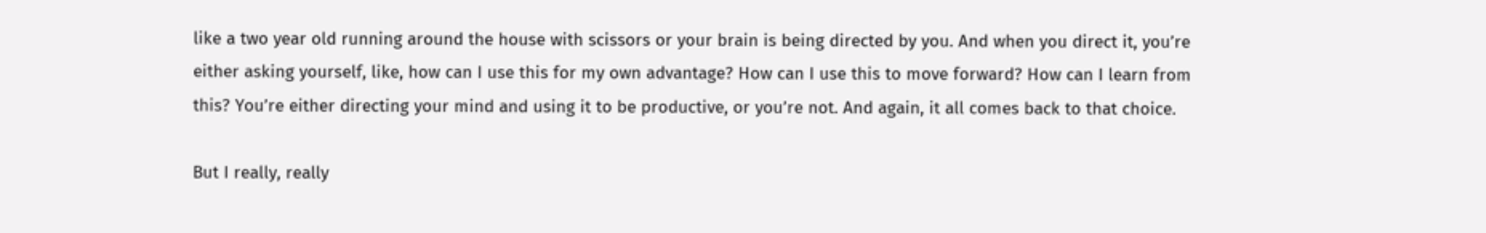like a two year old running around the house with scissors or your brain is being directed by you. And when you direct it, you’re either asking yourself, like, how can I use this for my own advantage? How can I use this to move forward? How can I learn from this? You’re either directing your mind and using it to be productive, or you’re not. And again, it all comes back to that choice.

But I really, really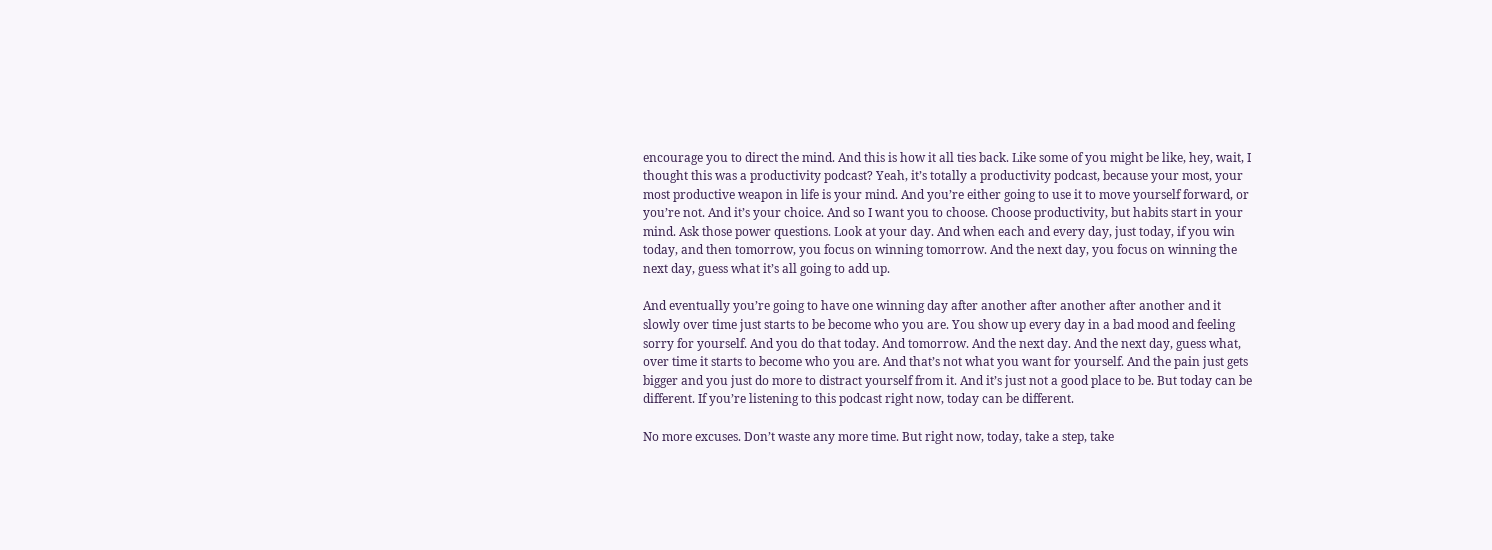encourage you to direct the mind. And this is how it all ties back. Like some of you might be like, hey, wait, I thought this was a productivity podcast? Yeah, it’s totally a productivity podcast, because your most, your most productive weapon in life is your mind. And you’re either going to use it to move yourself forward, or you’re not. And it’s your choice. And so I want you to choose. Choose productivity, but habits start in your mind. Ask those power questions. Look at your day. And when each and every day, just today, if you win today, and then tomorrow, you focus on winning tomorrow. And the next day, you focus on winning the next day, guess what it’s all going to add up.

And eventually you’re going to have one winning day after another after another after another and it slowly over time just starts to be become who you are. You show up every day in a bad mood and feeling sorry for yourself. And you do that today. And tomorrow. And the next day. And the next day, guess what, over time it starts to become who you are. And that’s not what you want for yourself. And the pain just gets bigger and you just do more to distract yourself from it. And it’s just not a good place to be. But today can be different. If you’re listening to this podcast right now, today can be different.

No more excuses. Don’t waste any more time. But right now, today, take a step, take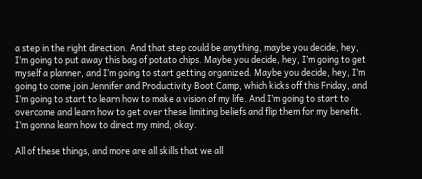a step in the right direction. And that step could be anything, maybe you decide, hey, I’m going to put away this bag of potato chips. Maybe you decide, hey, I’m going to get myself a planner, and I’m going to start getting organized. Maybe you decide, hey, I’m going to come join Jennifer and Productivity Boot Camp, which kicks off this Friday, and I’m going to start to learn how to make a vision of my life. And I’m going to start to overcome and learn how to get over these limiting beliefs and flip them for my benefit. I’m gonna learn how to direct my mind, okay.

All of these things, and more are all skills that we all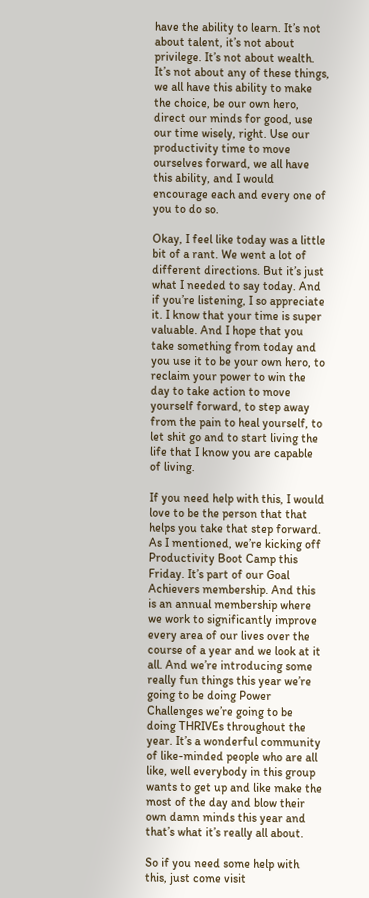have the ability to learn. It’s not about talent, it’s not about privilege. It’s not about wealth. It’s not about any of these things, we all have this ability to make the choice, be our own hero, direct our minds for good, use our time wisely, right. Use our productivity time to move ourselves forward, we all have this ability, and I would encourage each and every one of you to do so.

Okay, I feel like today was a little bit of a rant. We went a lot of different directions. But it’s just what I needed to say today. And if you’re listening, I so appreciate it. I know that your time is super valuable. And I hope that you take something from today and you use it to be your own hero, to reclaim your power to win the day to take action to move yourself forward, to step away from the pain to heal yourself, to let shit go and to start living the life that I know you are capable of living.

If you need help with this, I would love to be the person that that helps you take that step forward. As I mentioned, we’re kicking off Productivity Boot Camp this Friday. It’s part of our Goal Achievers membership. And this is an annual membership where we work to significantly improve every area of our lives over the course of a year and we look at it all. And we’re introducing some really fun things this year we’re going to be doing Power Challenges we’re going to be doing THRIVEs throughout the year. It’s a wonderful community of like-minded people who are all like, well everybody in this group wants to get up and like make the most of the day and blow their own damn minds this year and that’s what it’s really all about.

So if you need some help with this, just come visit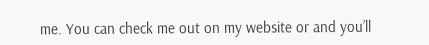me. You can check me out on my website or and you’ll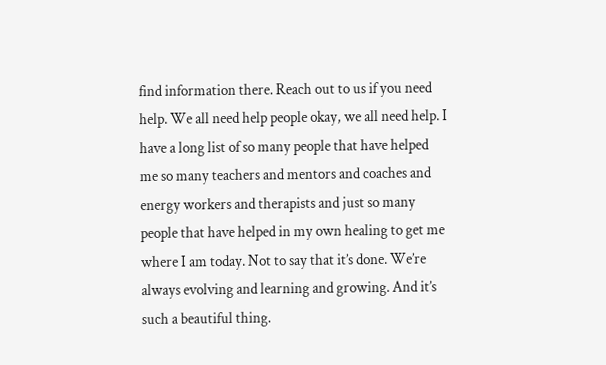find information there. Reach out to us if you need help. We all need help people okay, we all need help. I have a long list of so many people that have helped me so many teachers and mentors and coaches and energy workers and therapists and just so many people that have helped in my own healing to get me where I am today. Not to say that it’s done. We’re always evolving and learning and growing. And it’s such a beautiful thing.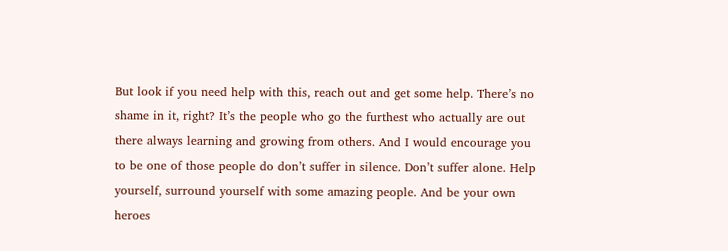But look if you need help with this, reach out and get some help. There’s no shame in it, right? It’s the people who go the furthest who actually are out there always learning and growing from others. And I would encourage you to be one of those people do don’t suffer in silence. Don’t suffer alone. Help yourself, surround yourself with some amazing people. And be your own heroes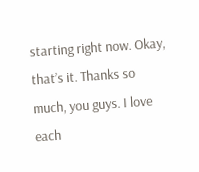starting right now. Okay, that’s it. Thanks so much, you guys. I love each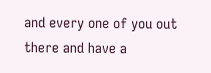and every one of you out there and have a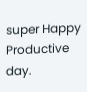super Happy Productive day.